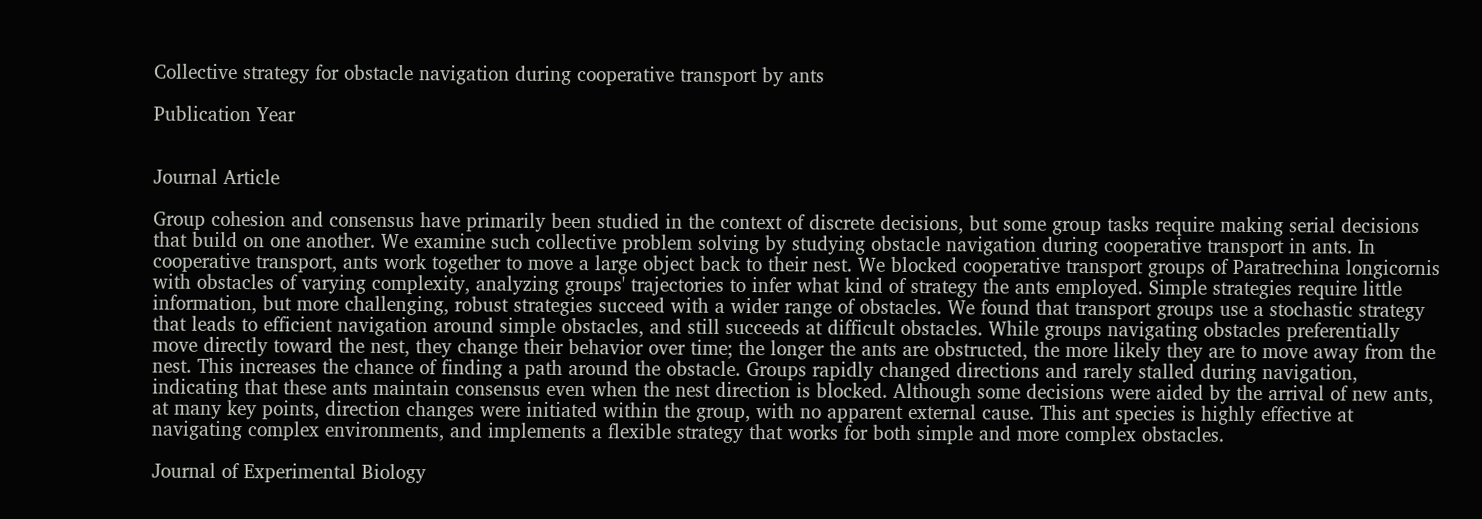Collective strategy for obstacle navigation during cooperative transport by ants

Publication Year


Journal Article

Group cohesion and consensus have primarily been studied in the context of discrete decisions, but some group tasks require making serial decisions that build on one another. We examine such collective problem solving by studying obstacle navigation during cooperative transport in ants. In cooperative transport, ants work together to move a large object back to their nest. We blocked cooperative transport groups of Paratrechina longicornis with obstacles of varying complexity, analyzing groups' trajectories to infer what kind of strategy the ants employed. Simple strategies require little information, but more challenging, robust strategies succeed with a wider range of obstacles. We found that transport groups use a stochastic strategy that leads to efficient navigation around simple obstacles, and still succeeds at difficult obstacles. While groups navigating obstacles preferentially move directly toward the nest, they change their behavior over time; the longer the ants are obstructed, the more likely they are to move away from the nest. This increases the chance of finding a path around the obstacle. Groups rapidly changed directions and rarely stalled during navigation, indicating that these ants maintain consensus even when the nest direction is blocked. Although some decisions were aided by the arrival of new ants, at many key points, direction changes were initiated within the group, with no apparent external cause. This ant species is highly effective at navigating complex environments, and implements a flexible strategy that works for both simple and more complex obstacles.

Journal of Experimental Biology